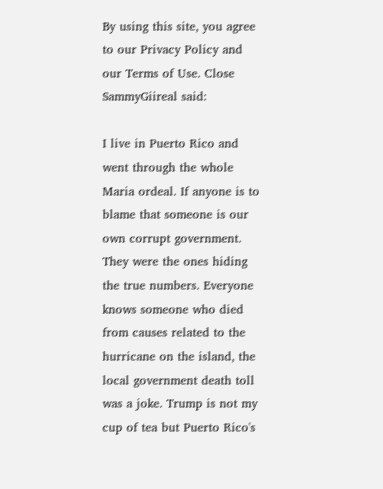By using this site, you agree to our Privacy Policy and our Terms of Use. Close
SammyGiireal said:

I live in Puerto Rico and went through the whole Maria ordeal. If anyone is to blame that someone is our own corrupt government. They were the ones hiding the true numbers. Everyone knows someone who died from causes related to the hurricane on the island, the local government death toll was a joke. Trump is not my cup of tea but Puerto Rico's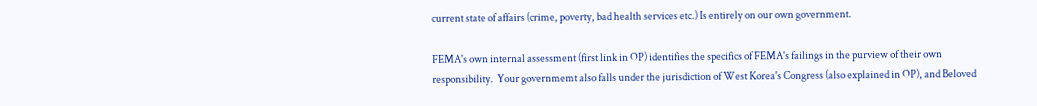current state of affairs (crime, poverty, bad health services etc.) Is entirely on our own government.

FEMA's own internal assessment (first link in OP) identifies the specifics of FEMA's failings in the purview of their own responsibility.  Your governmemt also falls under the jurisdiction of West Korea's Congress (also explained in OP), and Beloved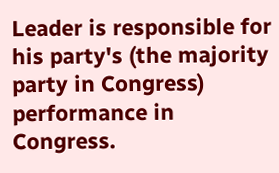Leader is responsible for his party's (the majority party in Congress) performance in Congress.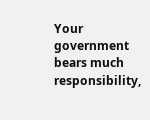Your government bears much responsibility,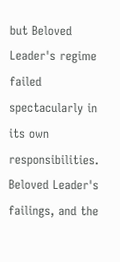but Beloved Leader's regime failed spectacularly in its own responsibilities.  Beloved Leader's failings, and the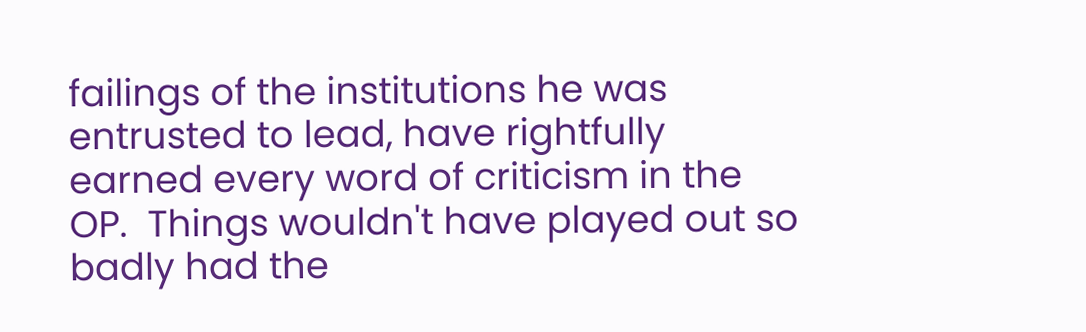failings of the institutions he was entrusted to lead, have rightfully earned every word of criticism in the OP.  Things wouldn't have played out so badly had the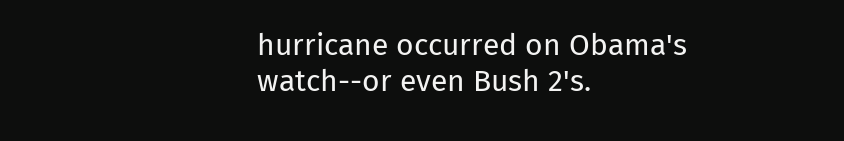hurricane occurred on Obama's watch--or even Bush 2's.